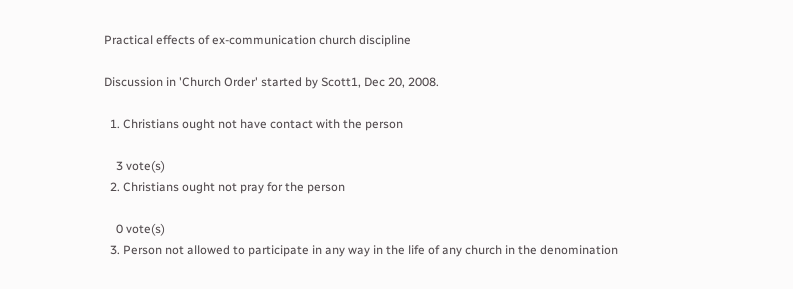Practical effects of ex-communication church discipline

Discussion in 'Church Order' started by Scott1, Dec 20, 2008.

  1. Christians ought not have contact with the person

    3 vote(s)
  2. Christians ought not pray for the person

    0 vote(s)
  3. Person not allowed to participate in any way in the life of any church in the denomination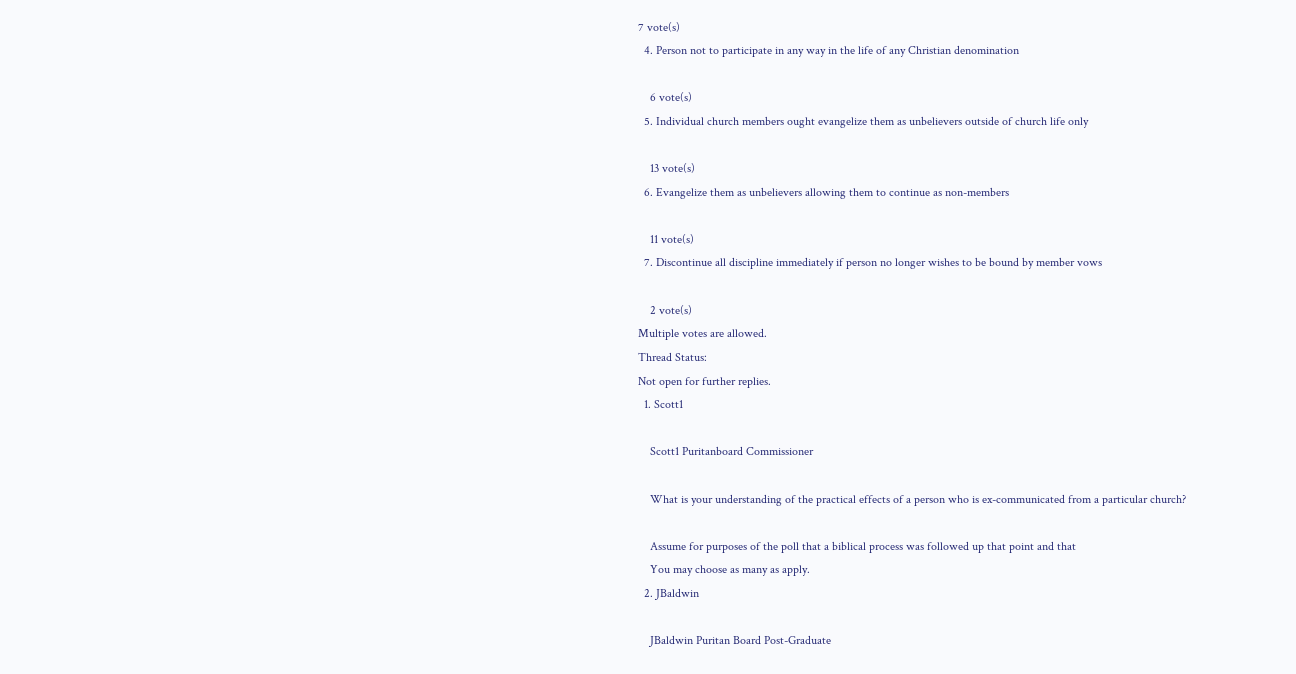7 vote(s)
  4. Person not to participate in any way in the life of any Christian denomination

    6 vote(s)
  5. Individual church members ought evangelize them as unbelievers outside of church life only

    13 vote(s)
  6. Evangelize them as unbelievers allowing them to continue as non-members

    11 vote(s)
  7. Discontinue all discipline immediately if person no longer wishes to be bound by member vows

    2 vote(s)
Multiple votes are allowed.
Thread Status:
Not open for further replies.
  1. Scott1

    Scott1 Puritanboard Commissioner

    What is your understanding of the practical effects of a person who is ex-communicated from a particular church?

    Assume for purposes of the poll that a biblical process was followed up that point and that
    You may choose as many as apply.
  2. JBaldwin

    JBaldwin Puritan Board Post-Graduate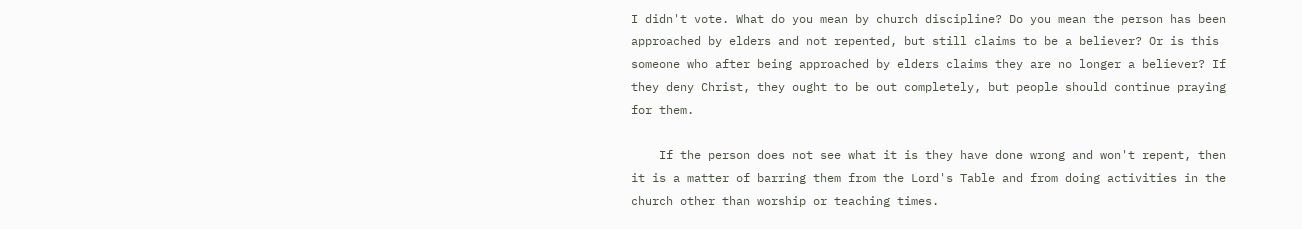I didn't vote. What do you mean by church discipline? Do you mean the person has been approached by elders and not repented, but still claims to be a believer? Or is this someone who after being approached by elders claims they are no longer a believer? If they deny Christ, they ought to be out completely, but people should continue praying for them.

    If the person does not see what it is they have done wrong and won't repent, then it is a matter of barring them from the Lord's Table and from doing activities in the church other than worship or teaching times.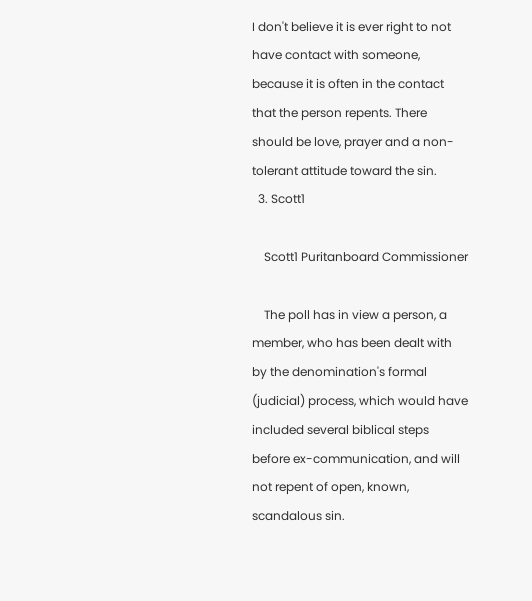I don't believe it is ever right to not have contact with someone, because it is often in the contact that the person repents. There should be love, prayer and a non-tolerant attitude toward the sin.
  3. Scott1

    Scott1 Puritanboard Commissioner

    The poll has in view a person, a member, who has been dealt with by the denomination's formal (judicial) process, which would have included several biblical steps before ex-communication, and will not repent of open, known, scandalous sin.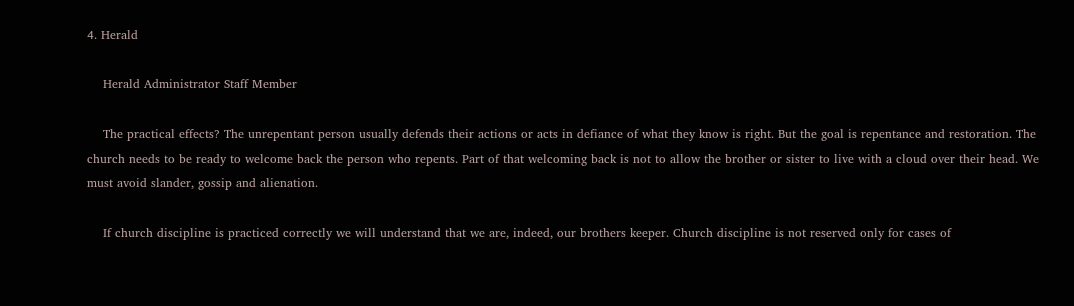4. Herald

    Herald Administrator Staff Member

    The practical effects? The unrepentant person usually defends their actions or acts in defiance of what they know is right. But the goal is repentance and restoration. The church needs to be ready to welcome back the person who repents. Part of that welcoming back is not to allow the brother or sister to live with a cloud over their head. We must avoid slander, gossip and alienation.

    If church discipline is practiced correctly we will understand that we are, indeed, our brothers keeper. Church discipline is not reserved only for cases of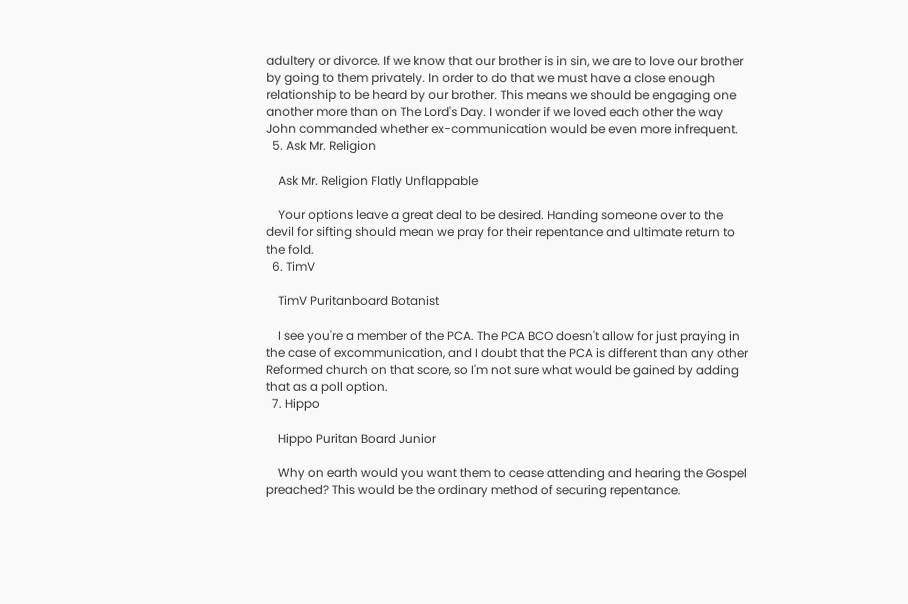adultery or divorce. If we know that our brother is in sin, we are to love our brother by going to them privately. In order to do that we must have a close enough relationship to be heard by our brother. This means we should be engaging one another more than on The Lord's Day. I wonder if we loved each other the way John commanded whether ex-communication would be even more infrequent.
  5. Ask Mr. Religion

    Ask Mr. Religion Flatly Unflappable

    Your options leave a great deal to be desired. Handing someone over to the devil for sifting should mean we pray for their repentance and ultimate return to the fold.
  6. TimV

    TimV Puritanboard Botanist

    I see you're a member of the PCA. The PCA BCO doesn't allow for just praying in the case of excommunication, and I doubt that the PCA is different than any other Reformed church on that score, so I'm not sure what would be gained by adding that as a poll option.
  7. Hippo

    Hippo Puritan Board Junior

    Why on earth would you want them to cease attending and hearing the Gospel preached? This would be the ordinary method of securing repentance.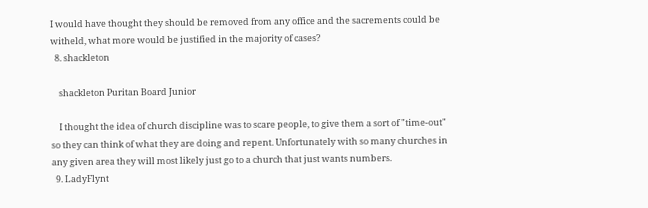I would have thought they should be removed from any office and the sacrements could be witheld, what more would be justified in the majority of cases?
  8. shackleton

    shackleton Puritan Board Junior

    I thought the idea of church discipline was to scare people, to give them a sort of "time-out" so they can think of what they are doing and repent. Unfortunately with so many churches in any given area they will most likely just go to a church that just wants numbers.
  9. LadyFlynt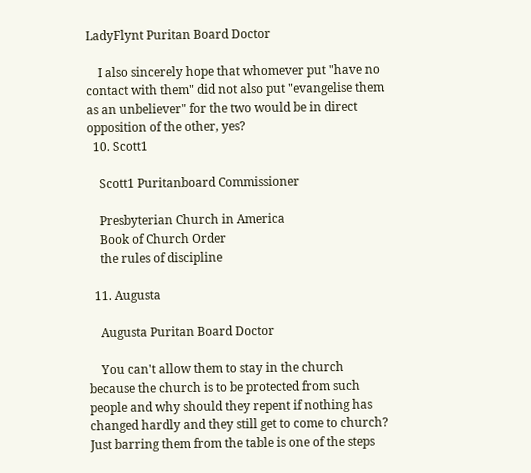LadyFlynt Puritan Board Doctor

    I also sincerely hope that whomever put "have no contact with them" did not also put "evangelise them as an unbeliever" for the two would be in direct opposition of the other, yes?
  10. Scott1

    Scott1 Puritanboard Commissioner

    Presbyterian Church in America
    Book of Church Order
    the rules of discipline

  11. Augusta

    Augusta Puritan Board Doctor

    You can't allow them to stay in the church because the church is to be protected from such people and why should they repent if nothing has changed hardly and they still get to come to church? Just barring them from the table is one of the steps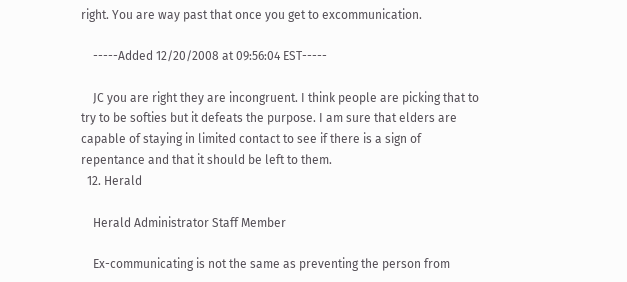right. You are way past that once you get to excommunication.

    -----Added 12/20/2008 at 09:56:04 EST-----

    JC you are right they are incongruent. I think people are picking that to try to be softies but it defeats the purpose. I am sure that elders are capable of staying in limited contact to see if there is a sign of repentance and that it should be left to them.
  12. Herald

    Herald Administrator Staff Member

    Ex-communicating is not the same as preventing the person from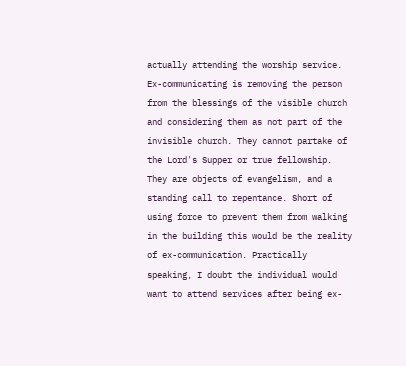actually attending the worship service. Ex-communicating is removing the person from the blessings of the visible church and considering them as not part of the invisible church. They cannot partake of the Lord's Supper or true fellowship. They are objects of evangelism, and a standing call to repentance. Short of using force to prevent them from walking in the building this would be the reality of ex-communication. Practically speaking, I doubt the individual would want to attend services after being ex-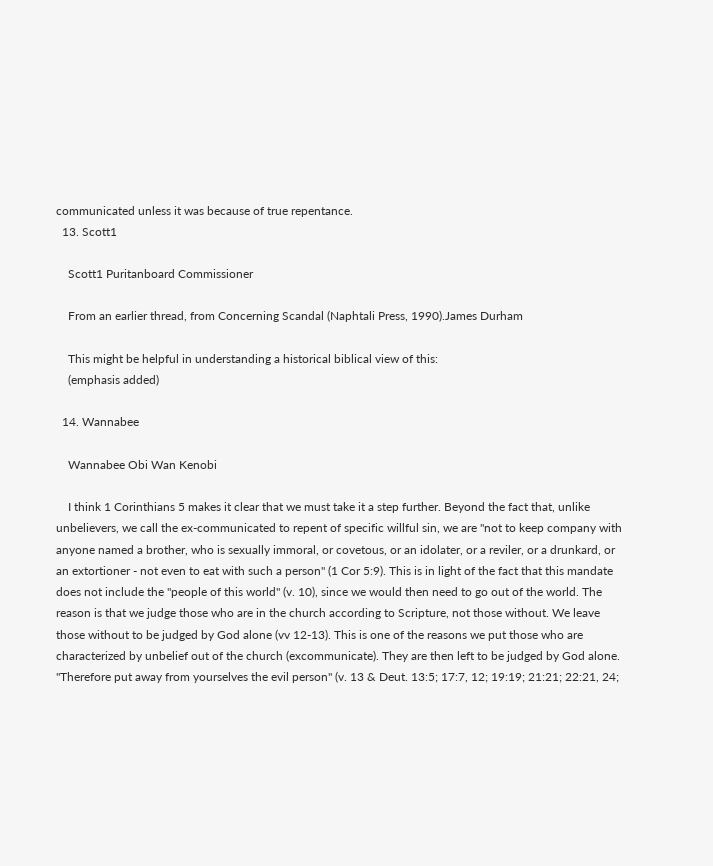communicated unless it was because of true repentance.
  13. Scott1

    Scott1 Puritanboard Commissioner

    From an earlier thread, from Concerning Scandal (Naphtali Press, 1990).James Durham

    This might be helpful in understanding a historical biblical view of this:
    (emphasis added)

  14. Wannabee

    Wannabee Obi Wan Kenobi

    I think 1 Corinthians 5 makes it clear that we must take it a step further. Beyond the fact that, unlike unbelievers, we call the ex-communicated to repent of specific willful sin, we are "not to keep company with anyone named a brother, who is sexually immoral, or covetous, or an idolater, or a reviler, or a drunkard, or an extortioner - not even to eat with such a person" (1 Cor 5:9). This is in light of the fact that this mandate does not include the "people of this world" (v. 10), since we would then need to go out of the world. The reason is that we judge those who are in the church according to Scripture, not those without. We leave those without to be judged by God alone (vv 12-13). This is one of the reasons we put those who are characterized by unbelief out of the church (excommunicate). They are then left to be judged by God alone. "Therefore put away from yourselves the evil person" (v. 13 & Deut. 13:5; 17:7, 12; 19:19; 21:21; 22:21, 24;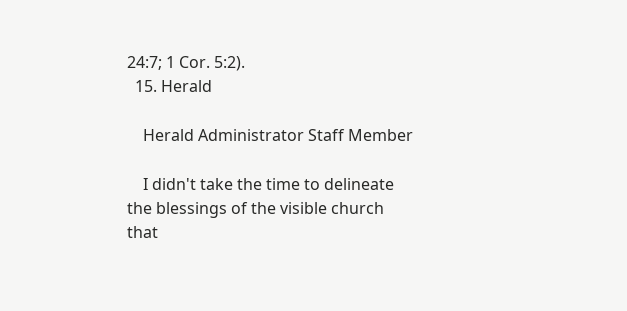24:7; 1 Cor. 5:2).
  15. Herald

    Herald Administrator Staff Member

    I didn't take the time to delineate the blessings of the visible church that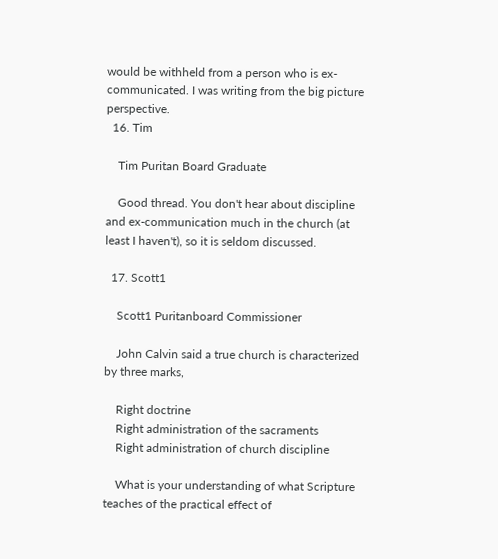would be withheld from a person who is ex-communicated. I was writing from the big picture perspective.
  16. Tim

    Tim Puritan Board Graduate

    Good thread. You don't hear about discipline and ex-communication much in the church (at least I haven't), so it is seldom discussed.

  17. Scott1

    Scott1 Puritanboard Commissioner

    John Calvin said a true church is characterized by three marks,

    Right doctrine
    Right administration of the sacraments
    Right administration of church discipline

    What is your understanding of what Scripture teaches of the practical effect of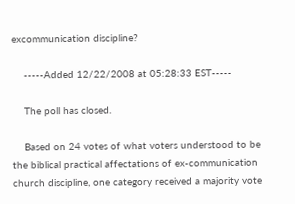excommunication discipline?

    -----Added 12/22/2008 at 05:28:33 EST-----

    The poll has closed.

    Based on 24 votes of what voters understood to be the biblical practical affectations of ex-communication church discipline, one category received a majority vote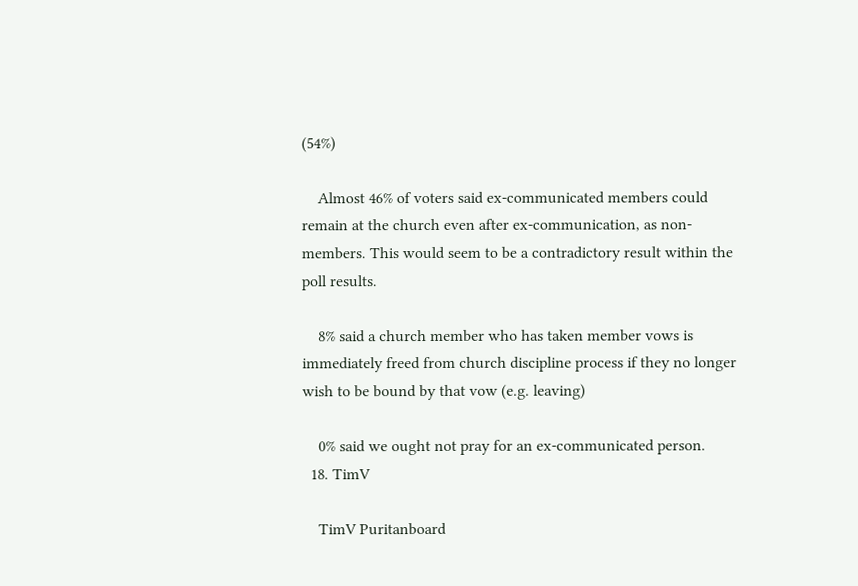(54%)

    Almost 46% of voters said ex-communicated members could remain at the church even after ex-communication, as non-members. This would seem to be a contradictory result within the poll results.

    8% said a church member who has taken member vows is immediately freed from church discipline process if they no longer wish to be bound by that vow (e.g. leaving)

    0% said we ought not pray for an ex-communicated person.
  18. TimV

    TimV Puritanboard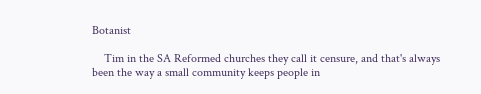Botanist

    Tim in the SA Reformed churches they call it censure, and that's always been the way a small community keeps people in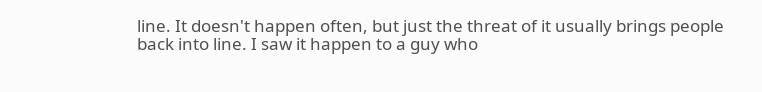line. It doesn't happen often, but just the threat of it usually brings people back into line. I saw it happen to a guy who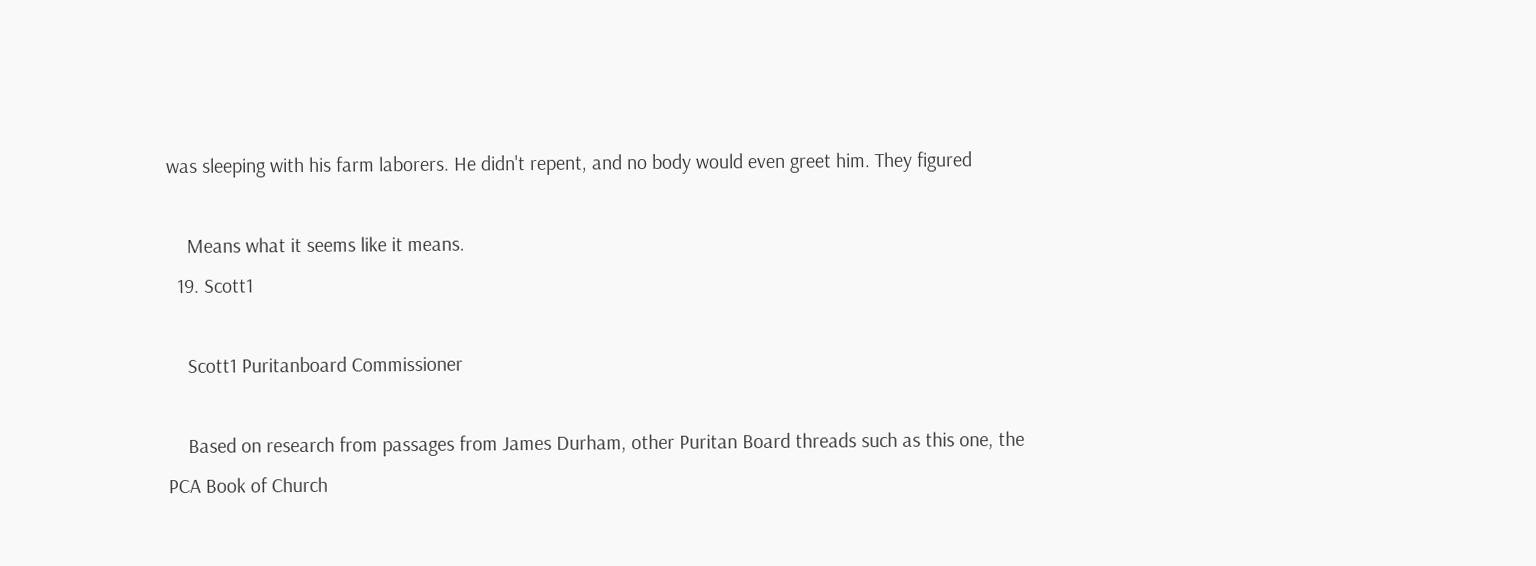was sleeping with his farm laborers. He didn't repent, and no body would even greet him. They figured

    Means what it seems like it means.
  19. Scott1

    Scott1 Puritanboard Commissioner

    Based on research from passages from James Durham, other Puritan Board threads such as this one, the PCA Book of Church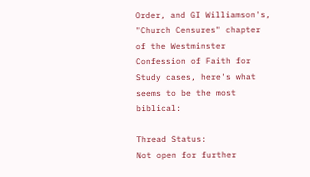Order, and GI Williamson's, "Church Censures" chapter of the Westminster Confession of Faith for Study cases, here's what seems to be the most biblical:

Thread Status:
Not open for further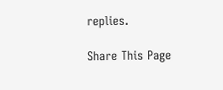replies.

Share This Page